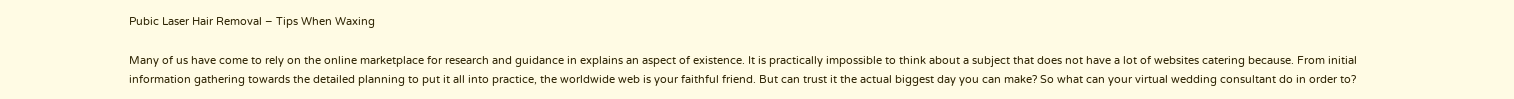Pubic Laser Hair Removal – Tips When Waxing

Many of us have come to rely on the online marketplace for research and guidance in explains an aspect of existence. It is practically impossible to think about a subject that does not have a lot of websites catering because. From initial information gathering towards the detailed planning to put it all into practice, the worldwide web is your faithful friend. But can trust it the actual biggest day you can make? So what can your virtual wedding consultant do in order to?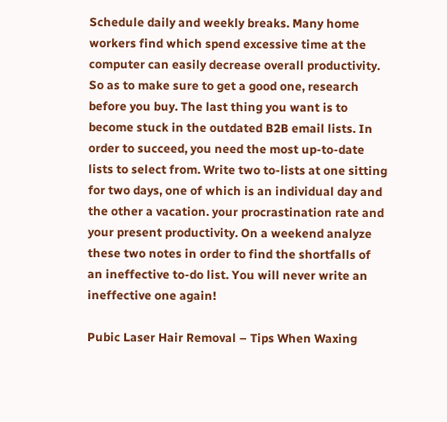Schedule daily and weekly breaks. Many home workers find which spend excessive time at the computer can easily decrease overall productivity. So as to make sure to get a good one, research before you buy. The last thing you want is to become stuck in the outdated B2B email lists. In order to succeed, you need the most up-to-date lists to select from. Write two to-lists at one sitting for two days, one of which is an individual day and the other a vacation. your procrastination rate and your present productivity. On a weekend analyze these two notes in order to find the shortfalls of an ineffective to-do list. You will never write an ineffective one again!

Pubic Laser Hair Removal – Tips When Waxing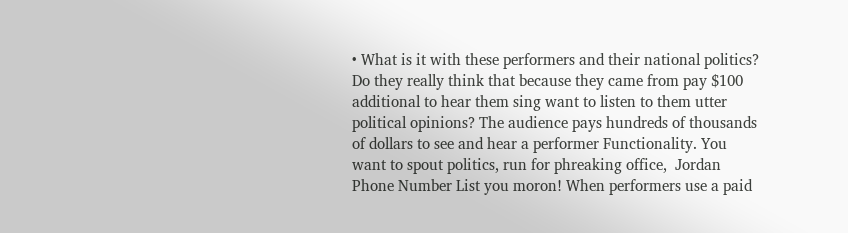• What is it with these performers and their national politics? Do they really think that because they came from pay $100 additional to hear them sing want to listen to them utter political opinions? The audience pays hundreds of thousands of dollars to see and hear a performer Functionality. You want to spout politics, run for phreaking office,  Jordan Phone Number List you moron! When performers use a paid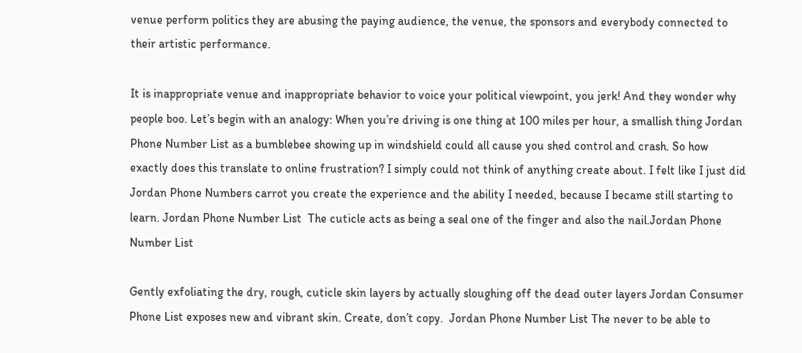venue perform politics they are abusing the paying audience, the venue, the sponsors and everybody connected to their artistic performance.

It is inappropriate venue and inappropriate behavior to voice your political viewpoint, you jerk! And they wonder why people boo. Let’s begin with an analogy: When you’re driving is one thing at 100 miles per hour, a smallish thing Jordan Phone Number List as a bumblebee showing up in windshield could all cause you shed control and crash. So how exactly does this translate to online frustration? I simply could not think of anything create about. I felt like I just did Jordan Phone Numbers carrot you create the experience and the ability I needed, because I became still starting to learn. Jordan Phone Number List  The cuticle acts as being a seal one of the finger and also the nail.Jordan Phone Number List

Gently exfoliating the dry, rough, cuticle skin layers by actually sloughing off the dead outer layers Jordan Consumer Phone List exposes new and vibrant skin. Create, don’t copy.  Jordan Phone Number List The never to be able to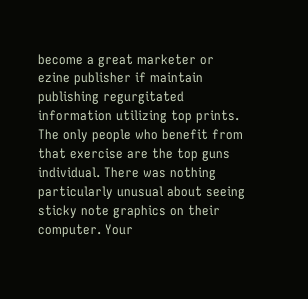become a great marketer or ezine publisher if maintain publishing regurgitated information utilizing top prints. The only people who benefit from that exercise are the top guns individual. There was nothing particularly unusual about seeing sticky note graphics on their computer. Your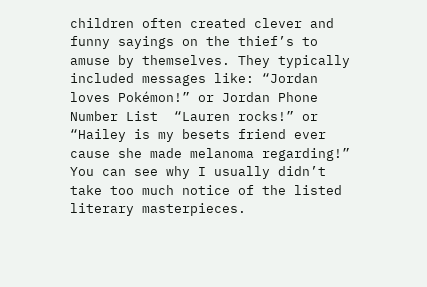children often created clever and funny sayings on the thief’s to amuse by themselves. They typically included messages like: “Jordan loves Pokémon!” or Jordan Phone Number List  “Lauren rocks!” or “Hailey is my besets friend ever cause she made melanoma regarding!” You can see why I usually didn’t take too much notice of the listed literary masterpieces.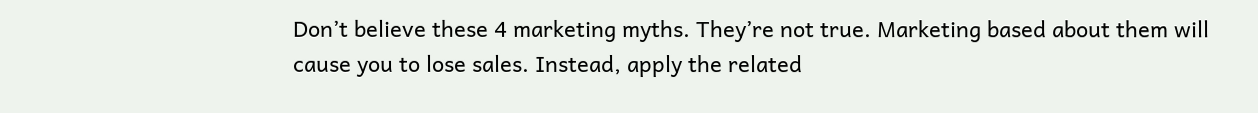Don’t believe these 4 marketing myths. They’re not true. Marketing based about them will cause you to lose sales. Instead, apply the related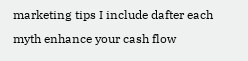marketing tips I include dafter each myth enhance your cash flow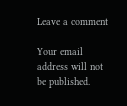Leave a comment

Your email address will not be published.